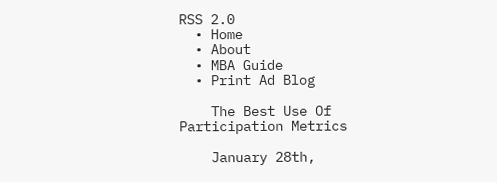RSS 2.0
  • Home
  • About
  • MBA Guide
  • Print Ad Blog

    The Best Use Of Participation Metrics

    January 28th,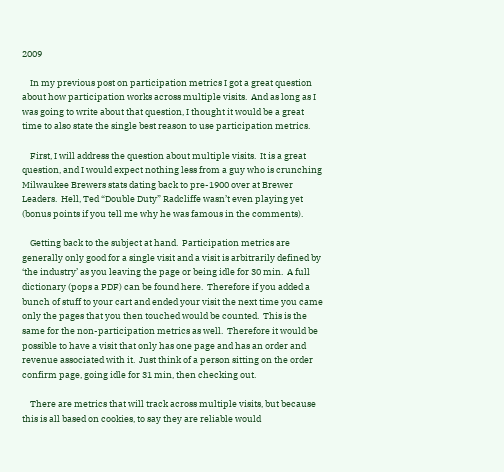2009

    In my previous post on participation metrics I got a great question about how participation works across multiple visits.  And as long as I was going to write about that question, I thought it would be a great time to also state the single best reason to use participation metrics.

    First, I will address the question about multiple visits.  It is a great question, and I would expect nothing less from a guy who is crunching Milwaukee Brewers stats dating back to pre-1900 over at Brewer Leaders.  Hell, Ted “Double Duty” Radcliffe wasn’t even playing yet (bonus points if you tell me why he was famous in the comments).

    Getting back to the subject at hand.  Participation metrics are generally only good for a single visit and a visit is arbitrarily defined by ‘the industry’ as you leaving the page or being idle for 30 min.  A full dictionary (pops a PDF) can be found here.  Therefore if you added a bunch of stuff to your cart and ended your visit the next time you came only the pages that you then touched would be counted.  This is the same for the non-participation metrics as well.  Therefore it would be possible to have a visit that only has one page and has an order and revenue associated with it.  Just think of a person sitting on the order confirm page, going idle for 31 min, then checking out.

    There are metrics that will track across multiple visits, but because this is all based on cookies, to say they are reliable would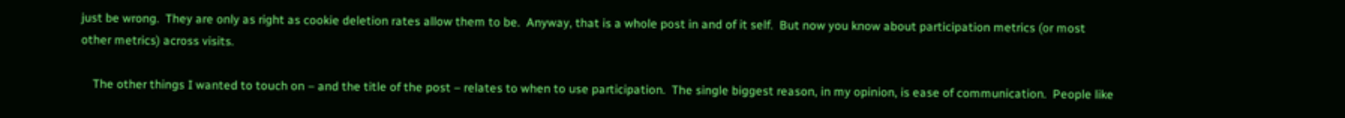just be wrong.  They are only as right as cookie deletion rates allow them to be.  Anyway, that is a whole post in and of it self.  But now you know about participation metrics (or most other metrics) across visits.

    The other things I wanted to touch on – and the title of the post – relates to when to use participation.  The single biggest reason, in my opinion, is ease of communication.  People like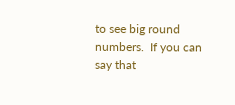to see big round numbers.  If you can say that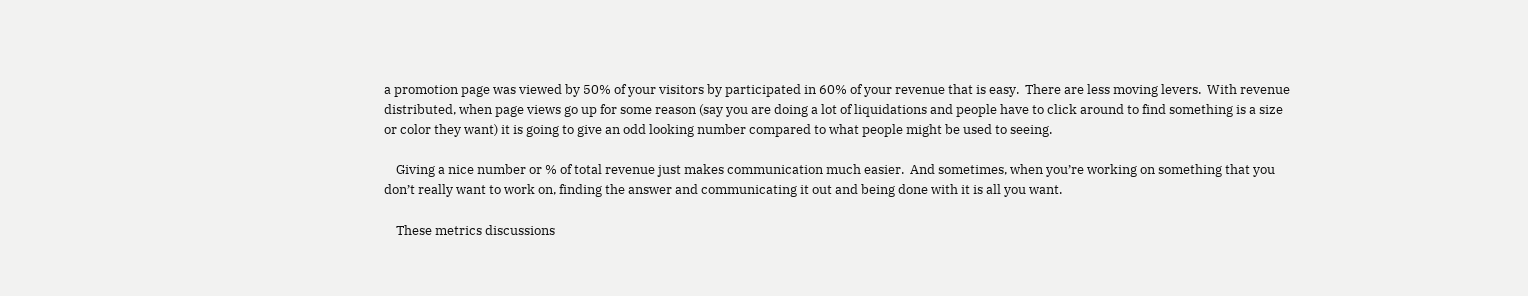a promotion page was viewed by 50% of your visitors by participated in 60% of your revenue that is easy.  There are less moving levers.  With revenue distributed, when page views go up for some reason (say you are doing a lot of liquidations and people have to click around to find something is a size or color they want) it is going to give an odd looking number compared to what people might be used to seeing.

    Giving a nice number or % of total revenue just makes communication much easier.  And sometimes, when you’re working on something that you don’t really want to work on, finding the answer and communicating it out and being done with it is all you want.

    These metrics discussions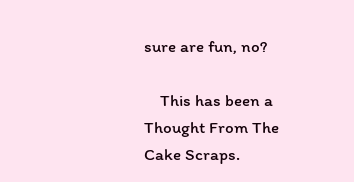sure are fun, no?

    This has been a Thought From The Cake Scraps.